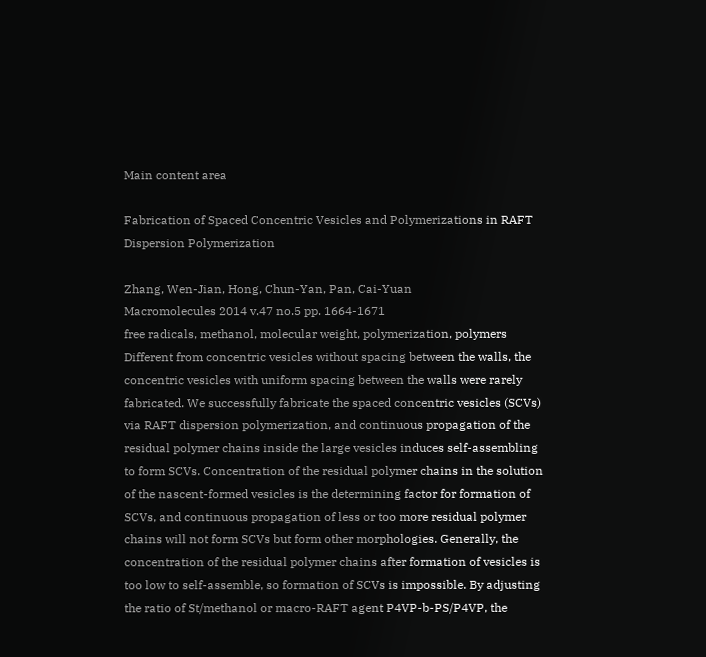Main content area

Fabrication of Spaced Concentric Vesicles and Polymerizations in RAFT Dispersion Polymerization

Zhang, Wen-Jian, Hong, Chun-Yan, Pan, Cai-Yuan
Macromolecules 2014 v.47 no.5 pp. 1664-1671
free radicals, methanol, molecular weight, polymerization, polymers
Different from concentric vesicles without spacing between the walls, the concentric vesicles with uniform spacing between the walls were rarely fabricated. We successfully fabricate the spaced concentric vesicles (SCVs) via RAFT dispersion polymerization, and continuous propagation of the residual polymer chains inside the large vesicles induces self-assembling to form SCVs. Concentration of the residual polymer chains in the solution of the nascent-formed vesicles is the determining factor for formation of SCVs, and continuous propagation of less or too more residual polymer chains will not form SCVs but form other morphologies. Generally, the concentration of the residual polymer chains after formation of vesicles is too low to self-assemble, so formation of SCVs is impossible. By adjusting the ratio of St/methanol or macro-RAFT agent P4VP-b-PS/P4VP, the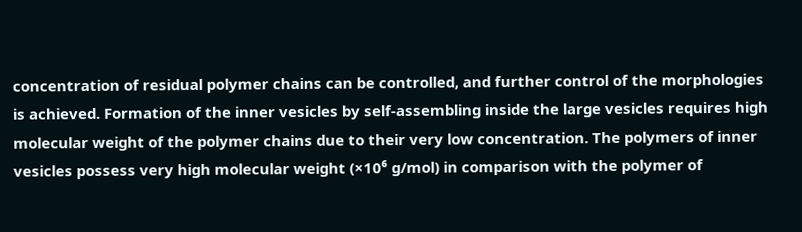concentration of residual polymer chains can be controlled, and further control of the morphologies is achieved. Formation of the inner vesicles by self-assembling inside the large vesicles requires high molecular weight of the polymer chains due to their very low concentration. The polymers of inner vesicles possess very high molecular weight (×10⁶ g/mol) in comparison with the polymer of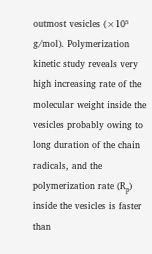outmost vesicles (×10⁵ g/mol). Polymerization kinetic study reveals very high increasing rate of the molecular weight inside the vesicles probably owing to long duration of the chain radicals, and the polymerization rate (Rₚ) inside the vesicles is faster than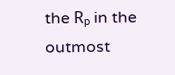the Rₚ in the outmost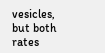vesicles, but both rates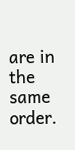are in the same order.